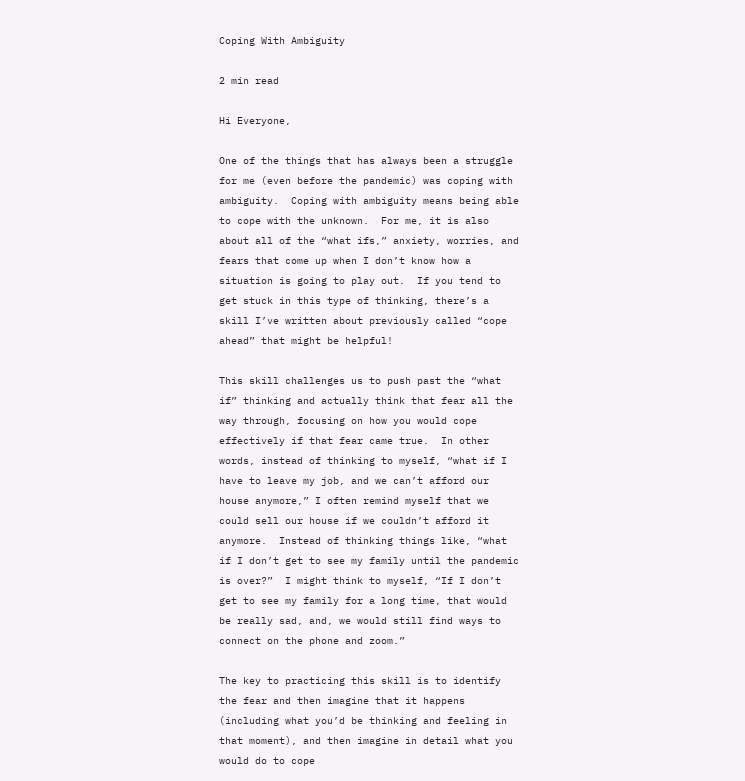Coping With Ambiguity

2 min read

Hi Everyone,

One of the things that has always been a struggle for me (even before the pandemic) was coping with ambiguity.  Coping with ambiguity means being able to cope with the unknown.  For me, it is also about all of the “what ifs,” anxiety, worries, and fears that come up when I don’t know how a situation is going to play out.  If you tend to get stuck in this type of thinking, there’s a skill I’ve written about previously called “cope ahead” that might be helpful!

This skill challenges us to push past the “what if” thinking and actually think that fear all the way through, focusing on how you would cope effectively if that fear came true.  In other words, instead of thinking to myself, “what if I have to leave my job, and we can’t afford our house anymore,” I often remind myself that we could sell our house if we couldn’t afford it anymore.  Instead of thinking things like, “what if I don’t get to see my family until the pandemic is over?”  I might think to myself, “If I don’t get to see my family for a long time, that would be really sad, and, we would still find ways to connect on the phone and zoom.”

The key to practicing this skill is to identify the fear and then imagine that it happens (including what you’d be thinking and feeling in that moment), and then imagine in detail what you would do to cope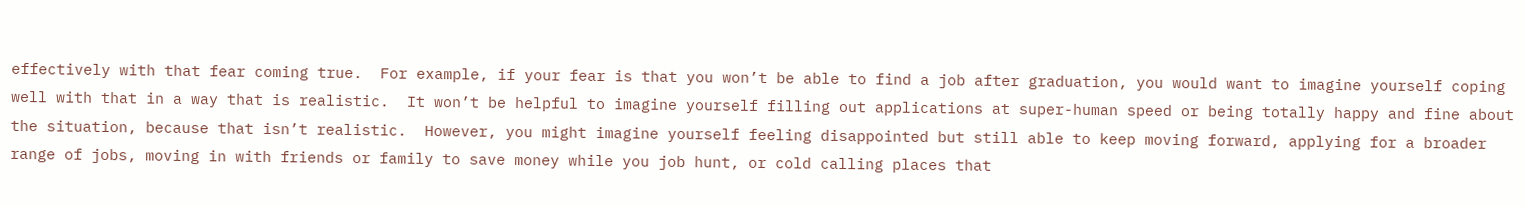effectively with that fear coming true.  For example, if your fear is that you won’t be able to find a job after graduation, you would want to imagine yourself coping well with that in a way that is realistic.  It won’t be helpful to imagine yourself filling out applications at super-human speed or being totally happy and fine about the situation, because that isn’t realistic.  However, you might imagine yourself feeling disappointed but still able to keep moving forward, applying for a broader range of jobs, moving in with friends or family to save money while you job hunt, or cold calling places that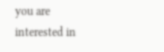you are interested in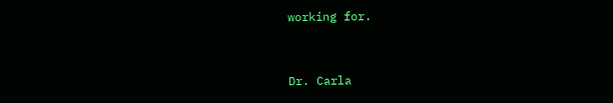working for.


Dr. Carla